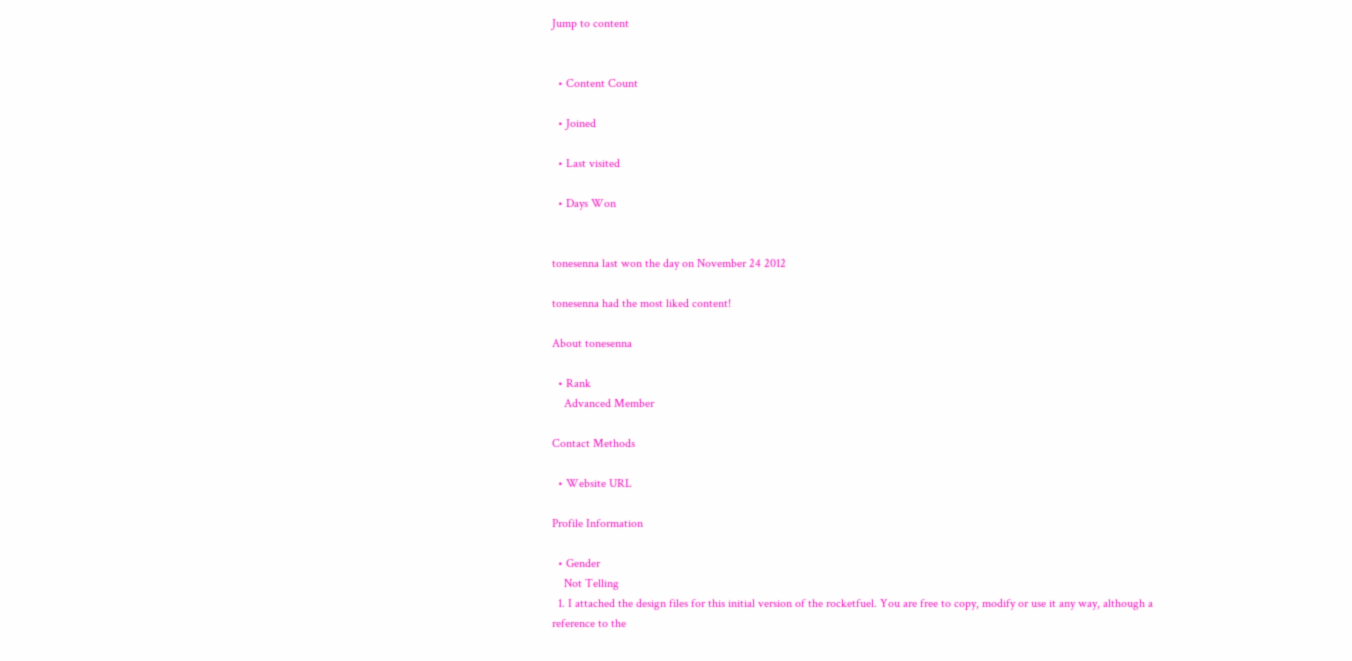Jump to content


  • Content Count

  • Joined

  • Last visited

  • Days Won


tonesenna last won the day on November 24 2012

tonesenna had the most liked content!

About tonesenna

  • Rank
    Advanced Member

Contact Methods

  • Website URL

Profile Information

  • Gender
    Not Telling
  1. I attached the design files for this initial version of the rocketfuel. You are free to copy, modify or use it any way, although a reference to the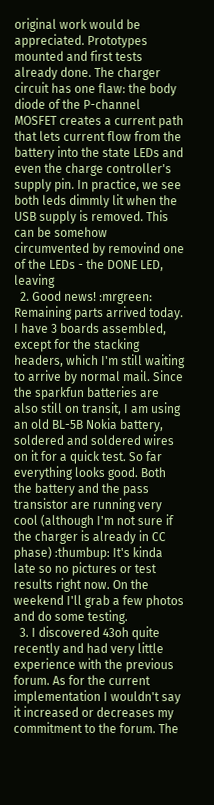original work would be appreciated. Prototypes mounted and first tests already done. The charger circuit has one flaw: the body diode of the P-channel MOSFET creates a current path that lets current flow from the battery into the state LEDs and even the charge controller's supply pin. In practice, we see both leds dimmly lit when the USB supply is removed. This can be somehow circumvented by removind one of the LEDs - the DONE LED, leaving
  2. Good news! :mrgreen: Remaining parts arrived today. I have 3 boards assembled, except for the stacking headers, which I'm still waiting to arrive by normal mail. Since the sparkfun batteries are also still on transit, I am using an old BL-5B Nokia battery, soldered and soldered wires on it for a quick test. So far everything looks good. Both the battery and the pass transistor are running very cool (although I'm not sure if the charger is already in CC phase) :thumbup: It's kinda late so no pictures or test results right now. On the weekend I'll grab a few photos and do some testing.
  3. I discovered 43oh quite recently and had very little experience with the previous forum. As for the current implementation I wouldn't say it increased or decreases my commitment to the forum. The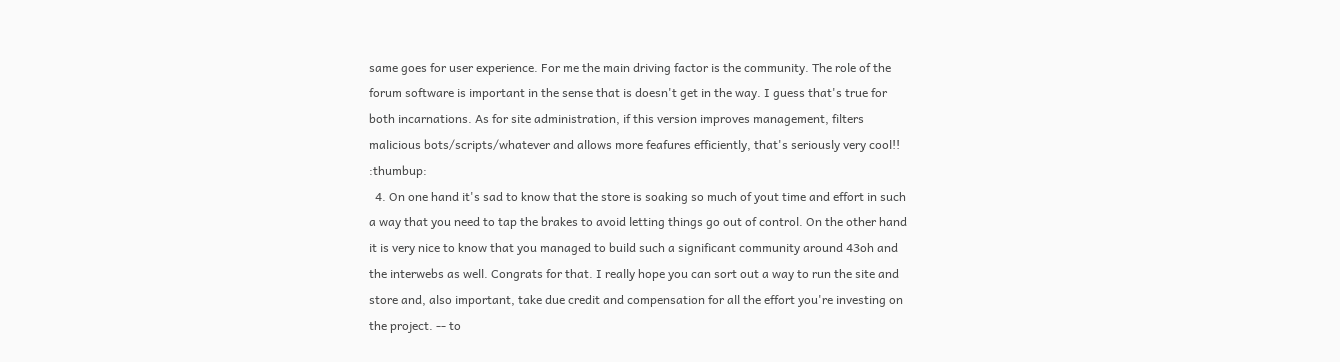same goes for user experience. For me the main driving factor is the community. The role of the forum software is important in the sense that is doesn't get in the way. I guess that's true for both incarnations. As for site administration, if this version improves management, filters malicious bots/scripts/whatever and allows more feafures efficiently, that's seriously very cool!! :thumbup:
  4. On one hand it's sad to know that the store is soaking so much of yout time and effort in such a way that you need to tap the brakes to avoid letting things go out of control. On the other hand it is very nice to know that you managed to build such a significant community around 43oh and the interwebs as well. Congrats for that. I really hope you can sort out a way to run the site and store and, also important, take due credit and compensation for all the effort you're investing on the project. -- to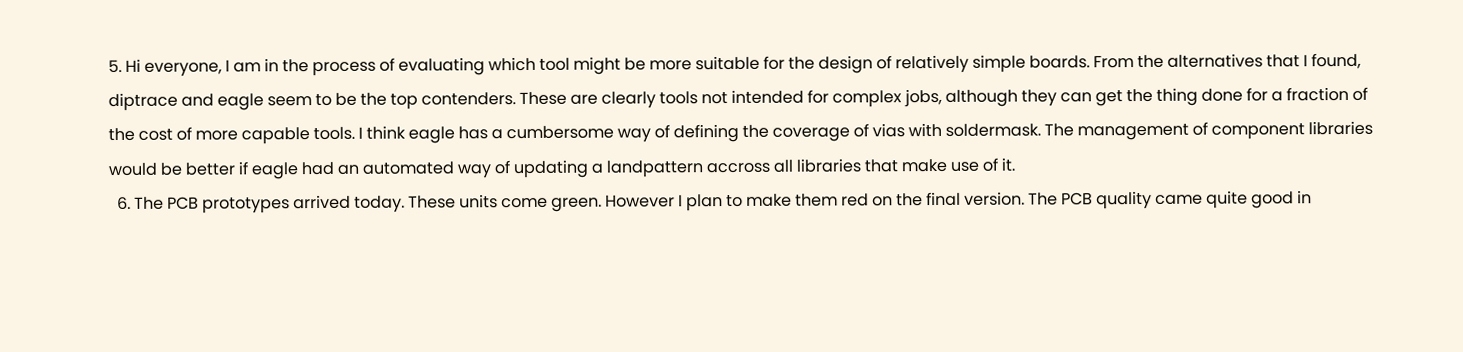5. Hi everyone, I am in the process of evaluating which tool might be more suitable for the design of relatively simple boards. From the alternatives that I found, diptrace and eagle seem to be the top contenders. These are clearly tools not intended for complex jobs, although they can get the thing done for a fraction of the cost of more capable tools. I think eagle has a cumbersome way of defining the coverage of vias with soldermask. The management of component libraries would be better if eagle had an automated way of updating a landpattern accross all libraries that make use of it.
  6. The PCB prototypes arrived today. These units come green. However I plan to make them red on the final version. The PCB quality came quite good in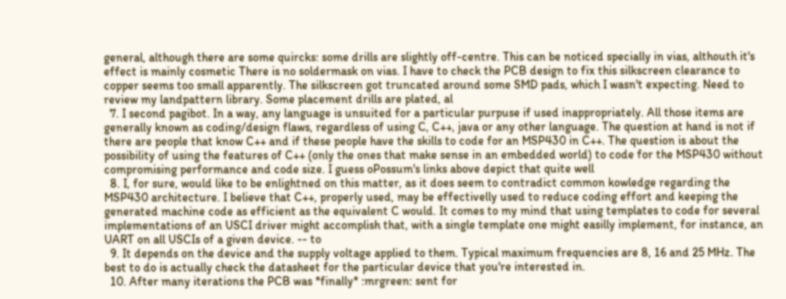general, although there are some quircks: some drills are slightly off-centre. This can be noticed specially in vias, althouth it's effect is mainly cosmetic There is no soldermask on vias. I have to check the PCB design to fix this silkscreen clearance to copper seems too small apparently. The silkscreen got truncated around some SMD pads, which I wasn't expecting. Need to review my landpattern library. Some placement drills are plated, al
  7. I second pagibot. In a way, any language is unsuited for a particular purpuse if used inappropriately. All those items are generally known as coding/design flaws, regardless of using C, C++, java or any other language. The question at hand is not if there are people that know C++ and if these people have the skills to code for an MSP430 in C++. The question is about the possibility of using the features of C++ (only the ones that make sense in an embedded world) to code for the MSP430 without compromising performance and code size. I guess oPossum's links above depict that quite well
  8. I, for sure, would like to be enlightned on this matter, as it does seem to contradict common kowledge regarding the MSP430 architecture. I believe that C++, properly used, may be effectivelly used to reduce coding effort and keeping the generated machine code as efficient as the equivalent C would. It comes to my mind that using templates to code for several implementations of an USCI driver might accomplish that, with a single template one might easilly implement, for instance, an UART on all USCIs of a given device. -- to
  9. It depends on the device and the supply voltage applied to them. Typical maximum frequencies are 8, 16 and 25 MHz. The best to do is actually check the datasheet for the particular device that you're interested in.
  10. After many iterations the PCB was *finally* :mrgreen: sent for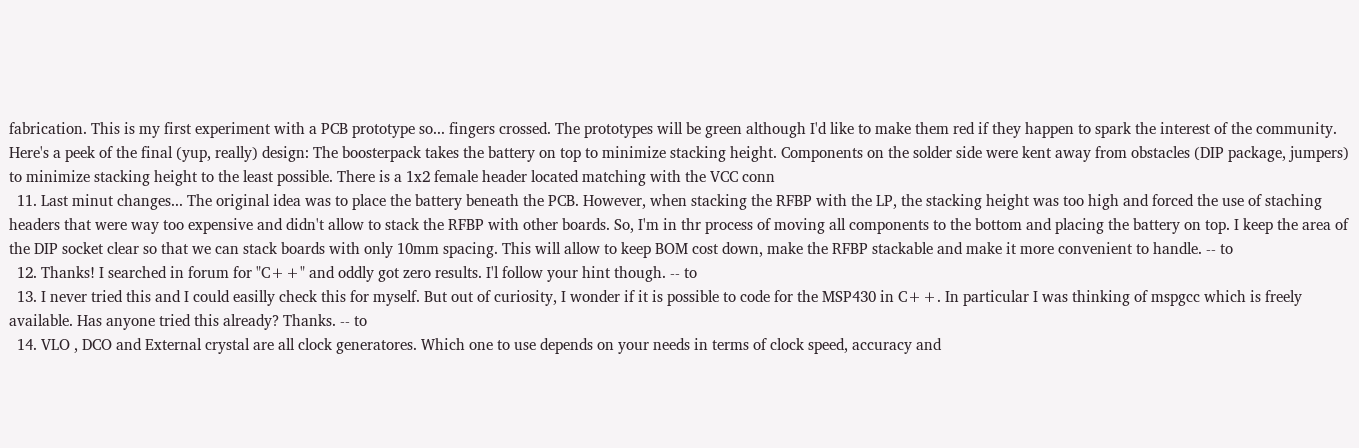fabrication. This is my first experiment with a PCB prototype so... fingers crossed. The prototypes will be green although I'd like to make them red if they happen to spark the interest of the community. Here's a peek of the final (yup, really) design: The boosterpack takes the battery on top to minimize stacking height. Components on the solder side were kent away from obstacles (DIP package, jumpers) to minimize stacking height to the least possible. There is a 1x2 female header located matching with the VCC conn
  11. Last minut changes... The original idea was to place the battery beneath the PCB. However, when stacking the RFBP with the LP, the stacking height was too high and forced the use of staching headers that were way too expensive and didn't allow to stack the RFBP with other boards. So, I'm in thr process of moving all components to the bottom and placing the battery on top. I keep the area of the DIP socket clear so that we can stack boards with only 10mm spacing. This will allow to keep BOM cost down, make the RFBP stackable and make it more convenient to handle. -- to
  12. Thanks! I searched in forum for "C++" and oddly got zero results. I'l follow your hint though. -- to
  13. I never tried this and I could easilly check this for myself. But out of curiosity, I wonder if it is possible to code for the MSP430 in C++. In particular I was thinking of mspgcc which is freely available. Has anyone tried this already? Thanks. -- to
  14. VLO , DCO and External crystal are all clock generatores. Which one to use depends on your needs in terms of clock speed, accuracy and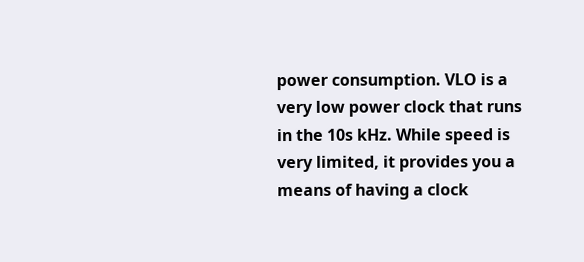power consumption. VLO is a very low power clock that runs in the 10s kHz. While speed is very limited, it provides you a means of having a clock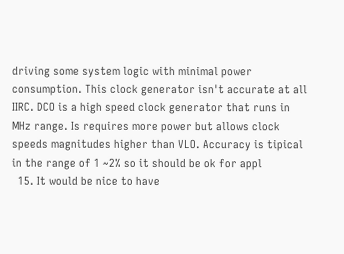driving some system logic with minimal power consumption. This clock generator isn't accurate at all IIRC. DCO is a high speed clock generator that runs in MHz range. Is requires more power but allows clock speeds magnitudes higher than VLO. Accuracy is tipical in the range of 1 ~2% so it should be ok for appl
  15. It would be nice to have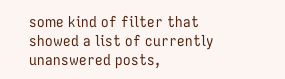some kind of filter that showed a list of currently unanswered posts,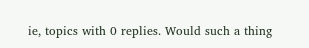ie, topics with 0 replies. Would such a thing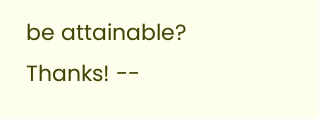be attainable? Thanks! --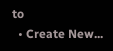to
  • Create New...